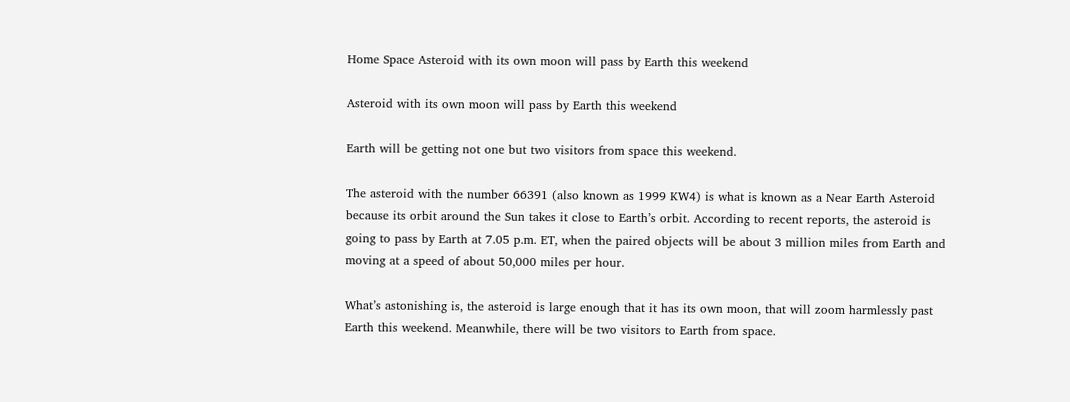Home Space Asteroid with its own moon will pass by Earth this weekend

Asteroid with its own moon will pass by Earth this weekend

Earth will be getting not one but two visitors from space this weekend.

The asteroid with the number 66391 (also known as 1999 KW4) is what is known as a Near Earth Asteroid because its orbit around the Sun takes it close to Earth’s orbit. According to recent reports, the asteroid is going to pass by Earth at 7.05 p.m. ET, when the paired objects will be about 3 million miles from Earth and moving at a speed of about 50,000 miles per hour.

What’s astonishing is, the asteroid is large enough that it has its own moon, that will zoom harmlessly past Earth this weekend. Meanwhile, there will be two visitors to Earth from space.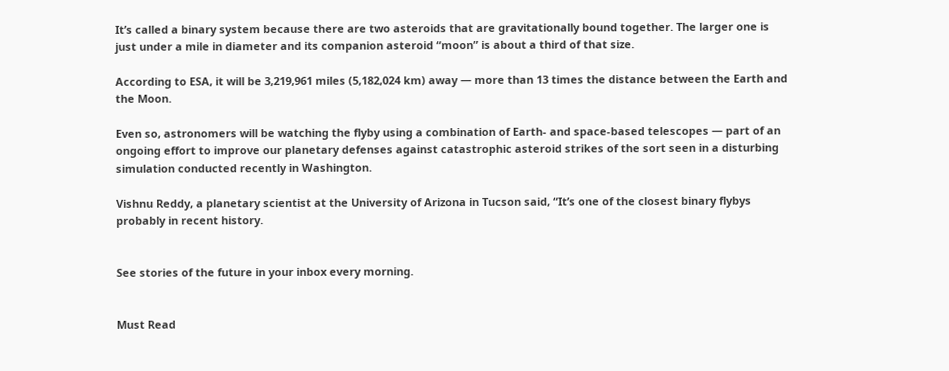It’s called a binary system because there are two asteroids that are gravitationally bound together. The larger one is just under a mile in diameter and its companion asteroid “moon” is about a third of that size.

According to ESA, it will be 3,219,961 miles (5,182,024 km) away — more than 13 times the distance between the Earth and the Moon.

Even so, astronomers will be watching the flyby using a combination of Earth- and space-based telescopes — part of an ongoing effort to improve our planetary defenses against catastrophic asteroid strikes of the sort seen in a disturbing simulation conducted recently in Washington.

Vishnu Reddy, a planetary scientist at the University of Arizona in Tucson said, “It’s one of the closest binary flybys probably in recent history.


See stories of the future in your inbox every morning.


Must Read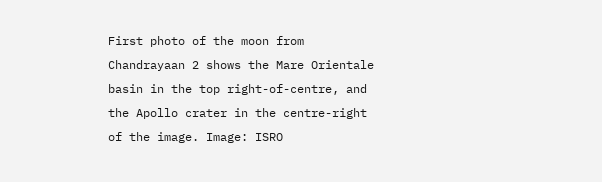First photo of the moon from Chandrayaan 2 shows the Mare Orientale basin in the top right-of-centre, and the Apollo crater in the centre-right of the image. Image: ISRO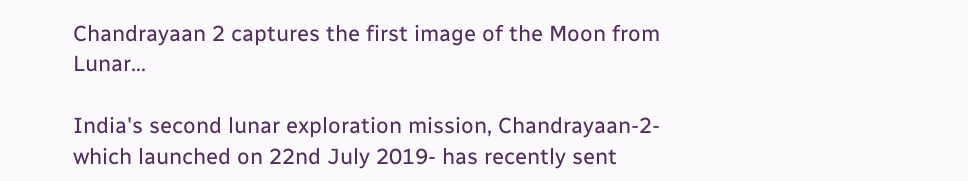Chandrayaan 2 captures the first image of the Moon from Lunar...

India's second lunar exploration mission, Chandrayaan-2- which launched on 22nd July 2019- has recently sent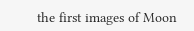the first images of Moon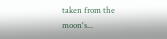taken from the moon's...